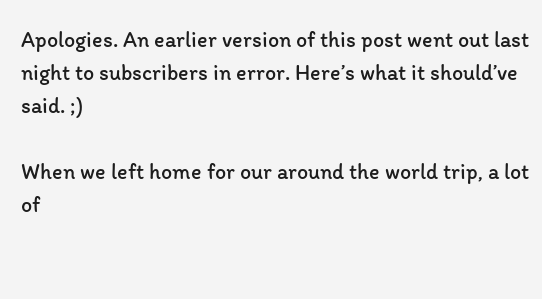Apologies. An earlier version of this post went out last night to subscribers in error. Here’s what it should’ve said. ;)

When we left home for our around the world trip, a lot of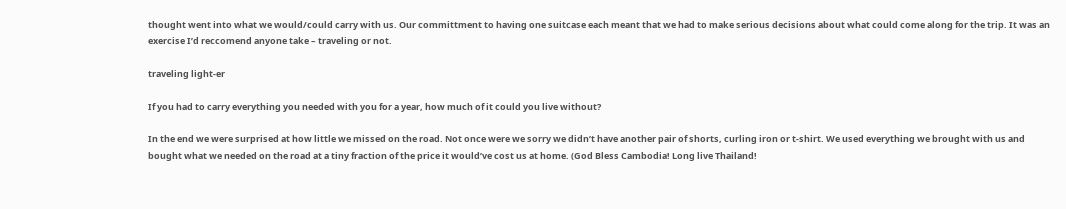thought went into what we would/could carry with us. Our committment to having one suitcase each meant that we had to make serious decisions about what could come along for the trip. It was an exercise I’d reccomend anyone take – traveling or not.

traveling light-er

If you had to carry everything you needed with you for a year, how much of it could you live without?

In the end we were surprised at how little we missed on the road. Not once were we sorry we didn’t have another pair of shorts, curling iron or t-shirt. We used everything we brought with us and bought what we needed on the road at a tiny fraction of the price it would’ve cost us at home. (God Bless Cambodia! Long live Thailand!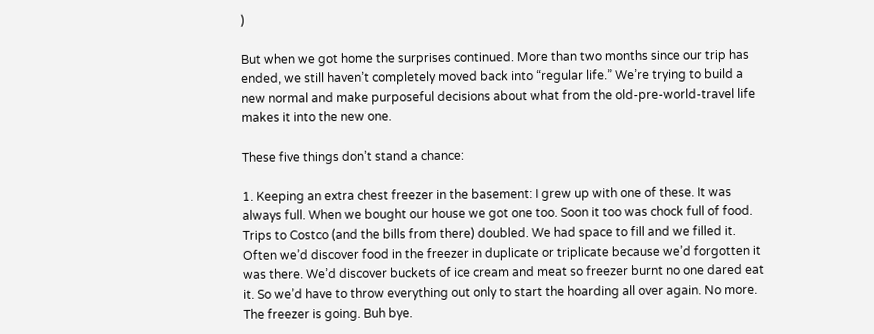)

But when we got home the surprises continued. More than two months since our trip has ended, we still haven’t completely moved back into “regular life.” We’re trying to build a new normal and make purposeful decisions about what from the old-pre-world-travel life  makes it into the new one.

These five things don’t stand a chance:

1. Keeping an extra chest freezer in the basement: I grew up with one of these. It was always full. When we bought our house we got one too. Soon it too was chock full of food. Trips to Costco (and the bills from there) doubled. We had space to fill and we filled it. Often we’d discover food in the freezer in duplicate or triplicate because we’d forgotten it was there. We’d discover buckets of ice cream and meat so freezer burnt no one dared eat it. So we’d have to throw everything out only to start the hoarding all over again. No more. The freezer is going. Buh bye.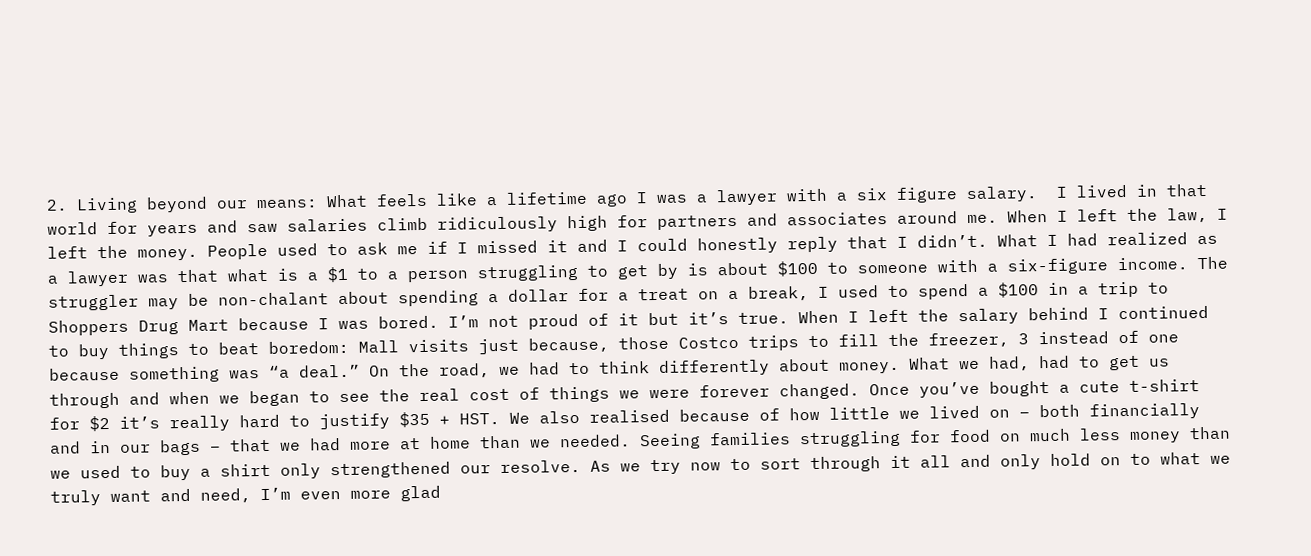2. Living beyond our means: What feels like a lifetime ago I was a lawyer with a six figure salary.  I lived in that world for years and saw salaries climb ridiculously high for partners and associates around me. When I left the law, I left the money. People used to ask me if I missed it and I could honestly reply that I didn’t. What I had realized as a lawyer was that what is a $1 to a person struggling to get by is about $100 to someone with a six-figure income. The struggler may be non-chalant about spending a dollar for a treat on a break, I used to spend a $100 in a trip to Shoppers Drug Mart because I was bored. I’m not proud of it but it’s true. When I left the salary behind I continued to buy things to beat boredom: Mall visits just because, those Costco trips to fill the freezer, 3 instead of one because something was “a deal.” On the road, we had to think differently about money. What we had, had to get us through and when we began to see the real cost of things we were forever changed. Once you’ve bought a cute t-shirt for $2 it’s really hard to justify $35 + HST. We also realised because of how little we lived on – both financially and in our bags – that we had more at home than we needed. Seeing families struggling for food on much less money than we used to buy a shirt only strengthened our resolve. As we try now to sort through it all and only hold on to what we truly want and need, I’m even more glad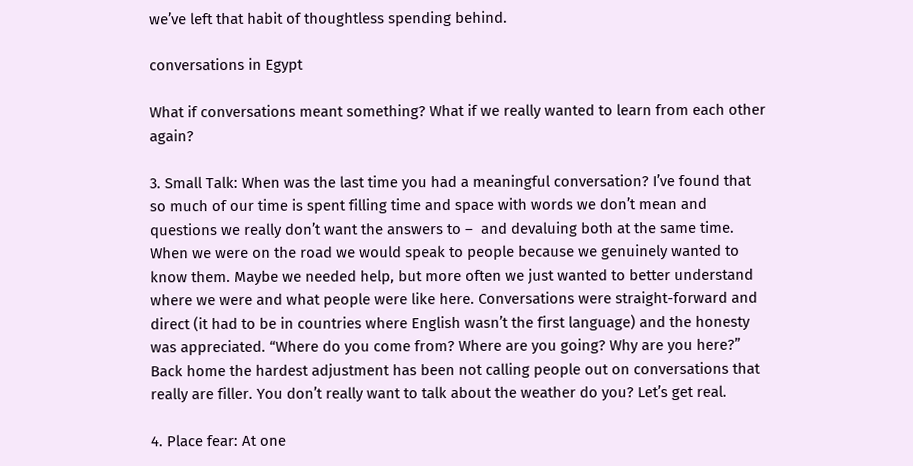we’ve left that habit of thoughtless spending behind.

conversations in Egypt

What if conversations meant something? What if we really wanted to learn from each other again?

3. Small Talk: When was the last time you had a meaningful conversation? I’ve found that so much of our time is spent filling time and space with words we don’t mean and questions we really don’t want the answers to –  and devaluing both at the same time. When we were on the road we would speak to people because we genuinely wanted to know them. Maybe we needed help, but more often we just wanted to better understand where we were and what people were like here. Conversations were straight-forward and direct (it had to be in countries where English wasn’t the first language) and the honesty was appreciated. “Where do you come from? Where are you going? Why are you here?” Back home the hardest adjustment has been not calling people out on conversations that really are filler. You don’t really want to talk about the weather do you? Let’s get real.

4. Place fear: At one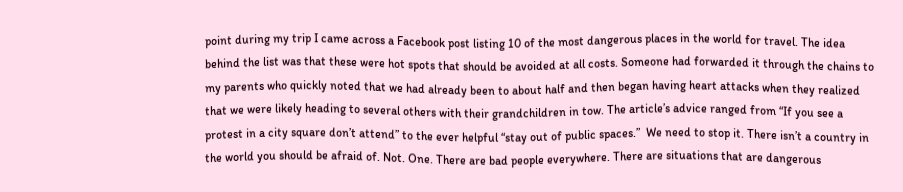point during my trip I came across a Facebook post listing 10 of the most dangerous places in the world for travel. The idea behind the list was that these were hot spots that should be avoided at all costs. Someone had forwarded it through the chains to my parents who quickly noted that we had already been to about half and then began having heart attacks when they realized that we were likely heading to several others with their grandchildren in tow. The article’s advice ranged from “If you see a protest in a city square don’t attend” to the ever helpful “stay out of public spaces.”  We need to stop it. There isn’t a country in the world you should be afraid of. Not. One. There are bad people everywhere. There are situations that are dangerous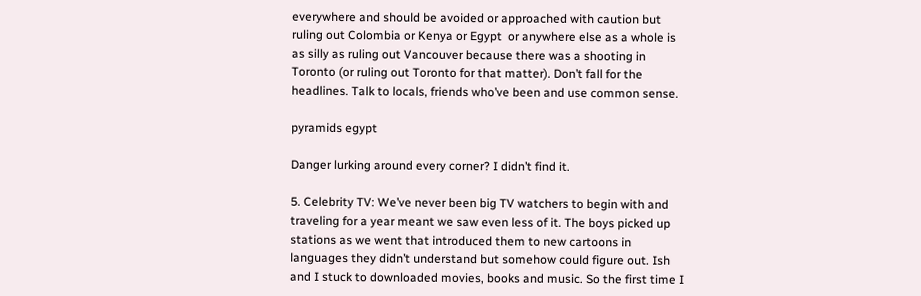everywhere and should be avoided or approached with caution but ruling out Colombia or Kenya or Egypt  or anywhere else as a whole is as silly as ruling out Vancouver because there was a shooting in Toronto (or ruling out Toronto for that matter). Don’t fall for the headlines. Talk to locals, friends who’ve been and use common sense.

pyramids egypt

Danger lurking around every corner? I didn’t find it.

5. Celebrity TV: We’ve never been big TV watchers to begin with and traveling for a year meant we saw even less of it. The boys picked up stations as we went that introduced them to new cartoons in languages they didn’t understand but somehow could figure out. Ish and I stuck to downloaded movies, books and music. So the first time I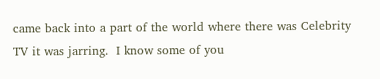came back into a part of the world where there was Celebrity TV it was jarring.  I know some of you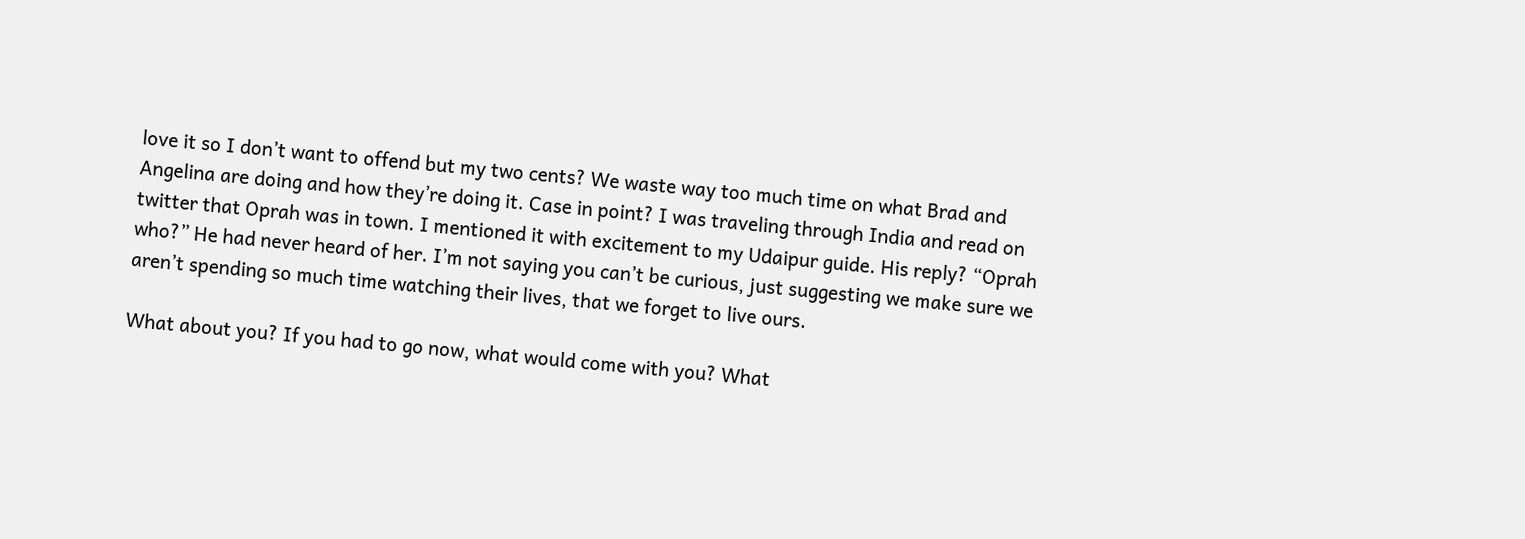love it so I don’t want to offend but my two cents? We waste way too much time on what Brad and Angelina are doing and how they’re doing it. Case in point? I was traveling through India and read on twitter that Oprah was in town. I mentioned it with excitement to my Udaipur guide. His reply? “Oprah who?” He had never heard of her. I’m not saying you can’t be curious, just suggesting we make sure we aren’t spending so much time watching their lives, that we forget to live ours.

What about you? If you had to go now, what would come with you? What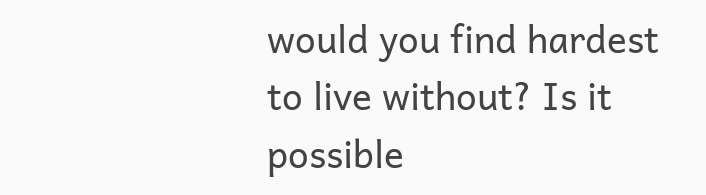would you find hardest to live without? Is it possible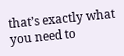that’s exactly what you need to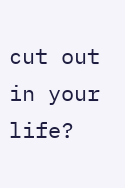cut out in your life?